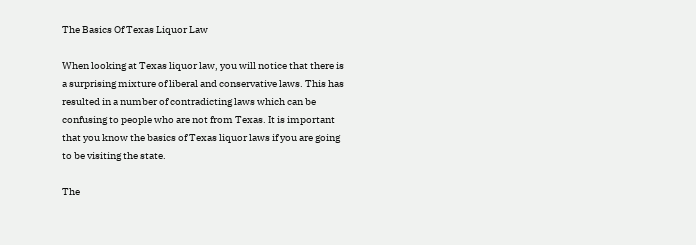The Basics Of Texas Liquor Law

When looking at Texas liquor law, you will notice that there is a surprising mixture of liberal and conservative laws. This has resulted in a number of contradicting laws which can be confusing to people who are not from Texas. It is important that you know the basics of Texas liquor laws if you are going to be visiting the state.

The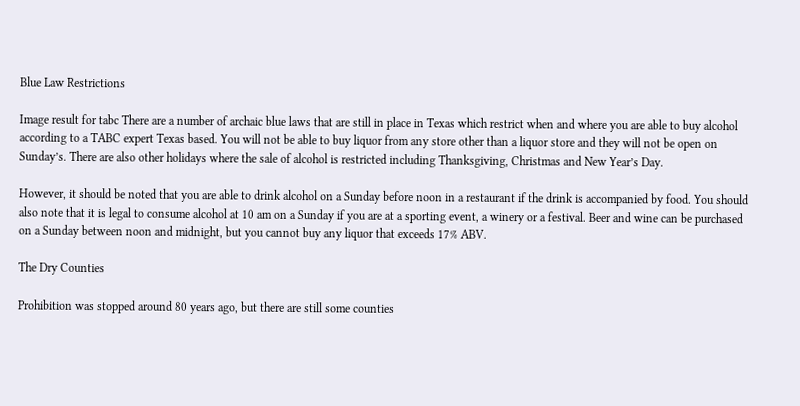Blue Law Restrictions

Image result for tabc There are a number of archaic blue laws that are still in place in Texas which restrict when and where you are able to buy alcohol according to a TABC expert Texas based. You will not be able to buy liquor from any store other than a liquor store and they will not be open on Sunday’s. There are also other holidays where the sale of alcohol is restricted including Thanksgiving, Christmas and New Year’s Day.

However, it should be noted that you are able to drink alcohol on a Sunday before noon in a restaurant if the drink is accompanied by food. You should also note that it is legal to consume alcohol at 10 am on a Sunday if you are at a sporting event, a winery or a festival. Beer and wine can be purchased on a Sunday between noon and midnight, but you cannot buy any liquor that exceeds 17% ABV.

The Dry Counties

Prohibition was stopped around 80 years ago, but there are still some counties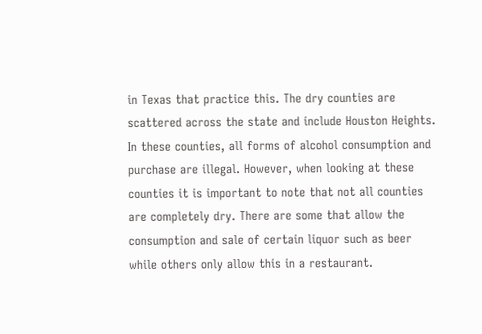in Texas that practice this. The dry counties are scattered across the state and include Houston Heights. In these counties, all forms of alcohol consumption and purchase are illegal. However, when looking at these counties it is important to note that not all counties are completely dry. There are some that allow the consumption and sale of certain liquor such as beer while others only allow this in a restaurant.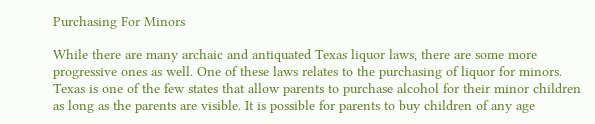Purchasing For Minors

While there are many archaic and antiquated Texas liquor laws, there are some more progressive ones as well. One of these laws relates to the purchasing of liquor for minors. Texas is one of the few states that allow parents to purchase alcohol for their minor children as long as the parents are visible. It is possible for parents to buy children of any age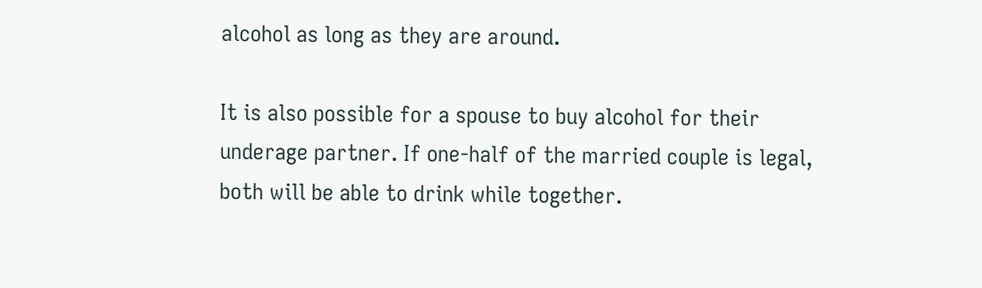alcohol as long as they are around.

It is also possible for a spouse to buy alcohol for their underage partner. If one-half of the married couple is legal, both will be able to drink while together.